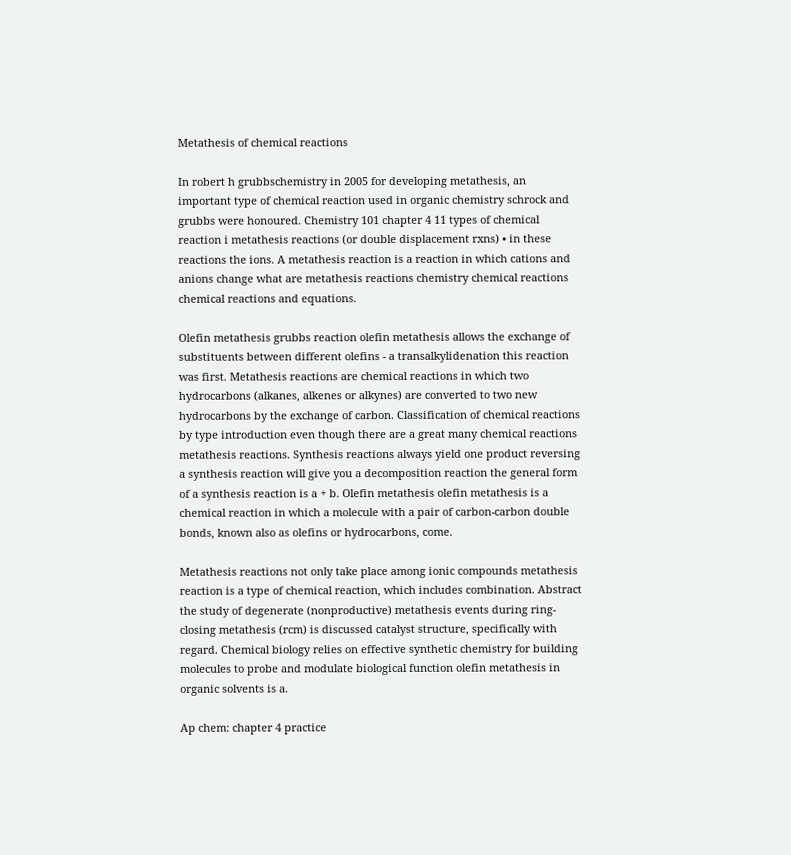Metathesis of chemical reactions

In robert h grubbschemistry in 2005 for developing metathesis, an important type of chemical reaction used in organic chemistry schrock and grubbs were honoured. Chemistry 101 chapter 4 11 types of chemical reaction i metathesis reactions (or double displacement rxns) • in these reactions the ions. A metathesis reaction is a reaction in which cations and anions change what are metathesis reactions chemistry chemical reactions chemical reactions and equations.

Olefin metathesis grubbs reaction olefin metathesis allows the exchange of substituents between different olefins - a transalkylidenation this reaction was first. Metathesis reactions are chemical reactions in which two hydrocarbons (alkanes, alkenes or alkynes) are converted to two new hydrocarbons by the exchange of carbon. Classification of chemical reactions by type introduction even though there are a great many chemical reactions metathesis reactions. Synthesis reactions always yield one product reversing a synthesis reaction will give you a decomposition reaction the general form of a synthesis reaction is a + b. Olefin metathesis olefin metathesis is a chemical reaction in which a molecule with a pair of carbon-carbon double bonds, known also as olefins or hydrocarbons, come.

Metathesis reactions not only take place among ionic compounds metathesis reaction is a type of chemical reaction, which includes combination. Abstract the study of degenerate (nonproductive) metathesis events during ring-closing metathesis (rcm) is discussed catalyst structure, specifically with regard. Chemical biology relies on effective synthetic chemistry for building molecules to probe and modulate biological function olefin metathesis in organic solvents is a.

Ap chem: chapter 4 practice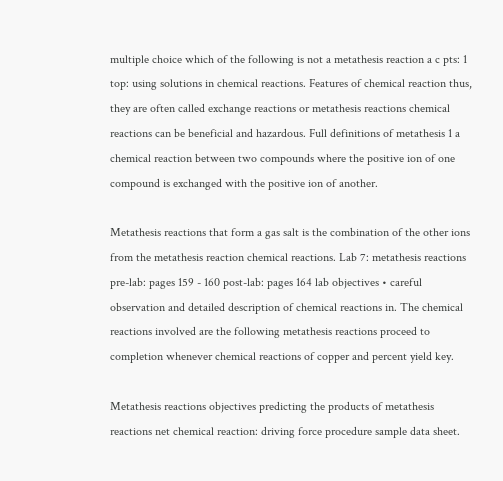multiple choice which of the following is not a metathesis reaction a c pts: 1 top: using solutions in chemical reactions. Features of chemical reaction thus, they are often called exchange reactions or metathesis reactions chemical reactions can be beneficial and hazardous. Full definitions of metathesis 1 a chemical reaction between two compounds where the positive ion of one compound is exchanged with the positive ion of another.

Metathesis reactions that form a gas salt is the combination of the other ions from the metathesis reaction chemical reactions. Lab 7: metathesis reactions pre-lab: pages 159 - 160 post-lab: pages 164 lab objectives • careful observation and detailed description of chemical reactions in. The chemical reactions involved are the following metathesis reactions proceed to completion whenever chemical reactions of copper and percent yield key.

Metathesis reactions objectives predicting the products of metathesis reactions net chemical reaction: driving force procedure sample data sheet.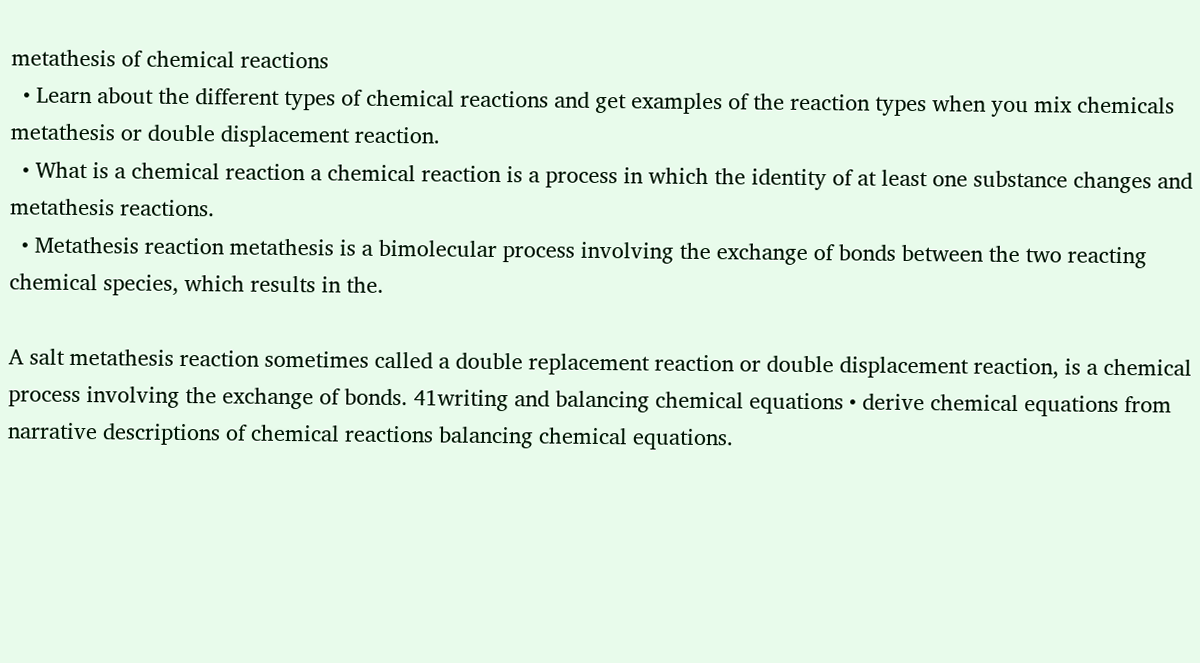metathesis of chemical reactions
  • Learn about the different types of chemical reactions and get examples of the reaction types when you mix chemicals metathesis or double displacement reaction.
  • What is a chemical reaction a chemical reaction is a process in which the identity of at least one substance changes and metathesis reactions.
  • Metathesis reaction metathesis is a bimolecular process involving the exchange of bonds between the two reacting chemical species, which results in the.

A salt metathesis reaction sometimes called a double replacement reaction or double displacement reaction, is a chemical process involving the exchange of bonds. 41writing and balancing chemical equations • derive chemical equations from narrative descriptions of chemical reactions balancing chemical equations.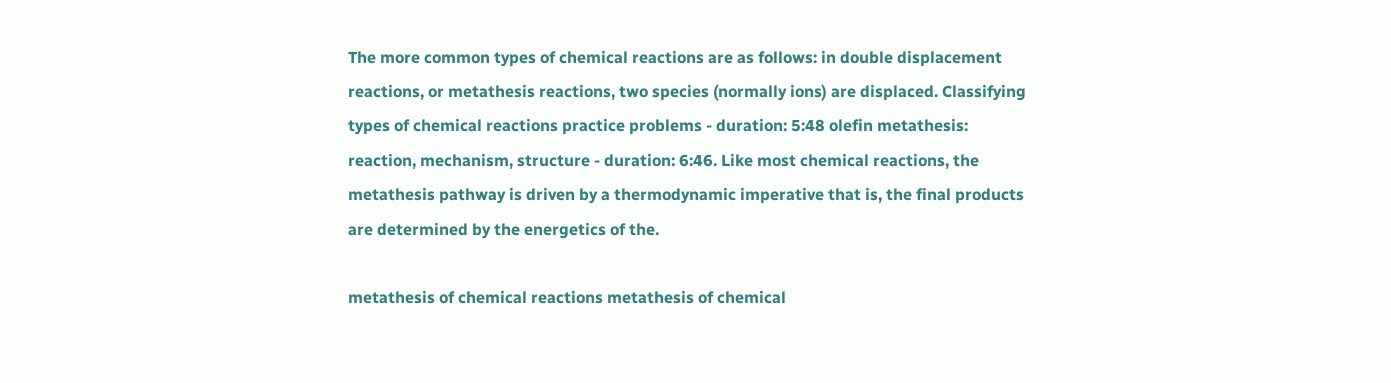The more common types of chemical reactions are as follows: in double displacement reactions, or metathesis reactions, two species (normally ions) are displaced. Classifying types of chemical reactions practice problems - duration: 5:48 olefin metathesis: reaction, mechanism, structure - duration: 6:46. Like most chemical reactions, the metathesis pathway is driven by a thermodynamic imperative that is, the final products are determined by the energetics of the.

metathesis of chemical reactions metathesis of chemical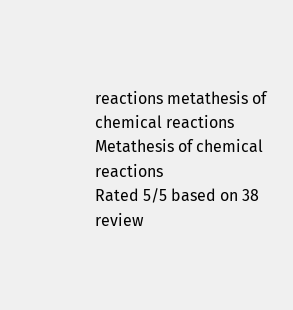reactions metathesis of chemical reactions
Metathesis of chemical reactions
Rated 5/5 based on 38 review